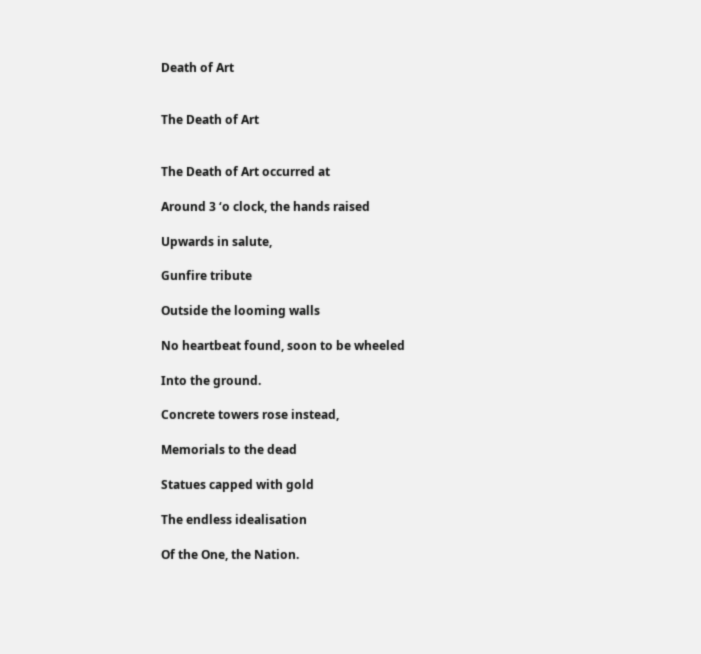Death of Art


The Death of Art


The Death of Art occurred at

Around 3 ‘o clock, the hands raised

Upwards in salute,

Gunfire tribute

Outside the looming walls

No heartbeat found, soon to be wheeled

Into the ground.

Concrete towers rose instead,

Memorials to the dead

Statues capped with gold

The endless idealisation

Of the One, the Nation.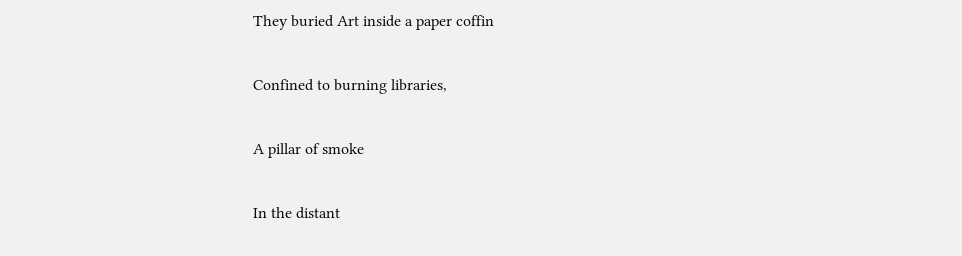They buried Art inside a paper coffin

Confined to burning libraries,

A pillar of smoke

In the distant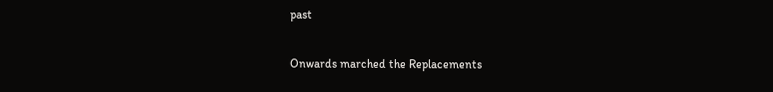past

Onwards marched the Replacements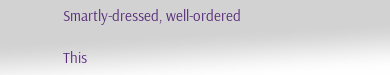Smartly-dressed, well-ordered

This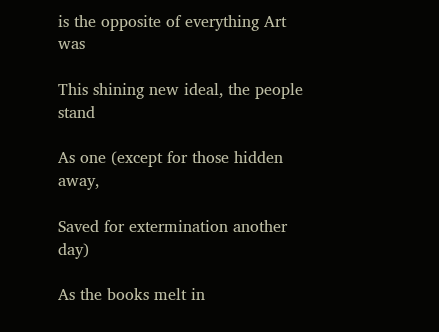is the opposite of everything Art was

This shining new ideal, the people stand

As one (except for those hidden away,

Saved for extermination another day)

As the books melt in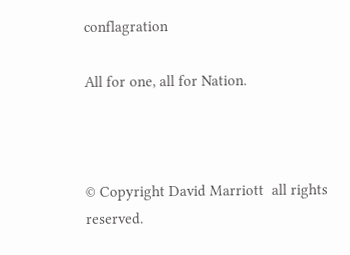conflagration

All for one, all for Nation.



© Copyright David Marriott  all rights reserved.